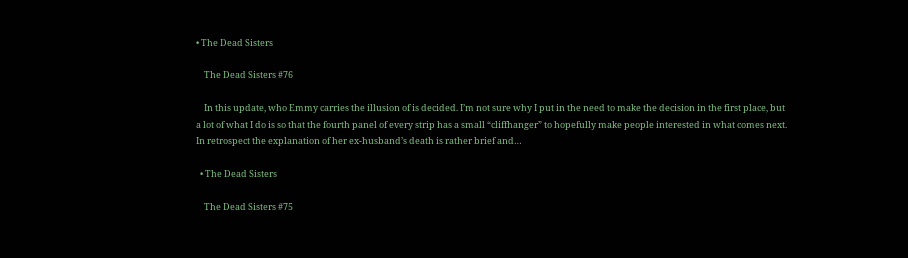• The Dead Sisters

    The Dead Sisters #76

    In this update, who Emmy carries the illusion of is decided. I’m not sure why I put in the need to make the decision in the first place, but a lot of what I do is so that the fourth panel of every strip has a small “cliffhanger” to hopefully make people interested in what comes next.  In retrospect the explanation of her ex-husband’s death is rather brief and…

  • The Dead Sisters

    The Dead Sisters #75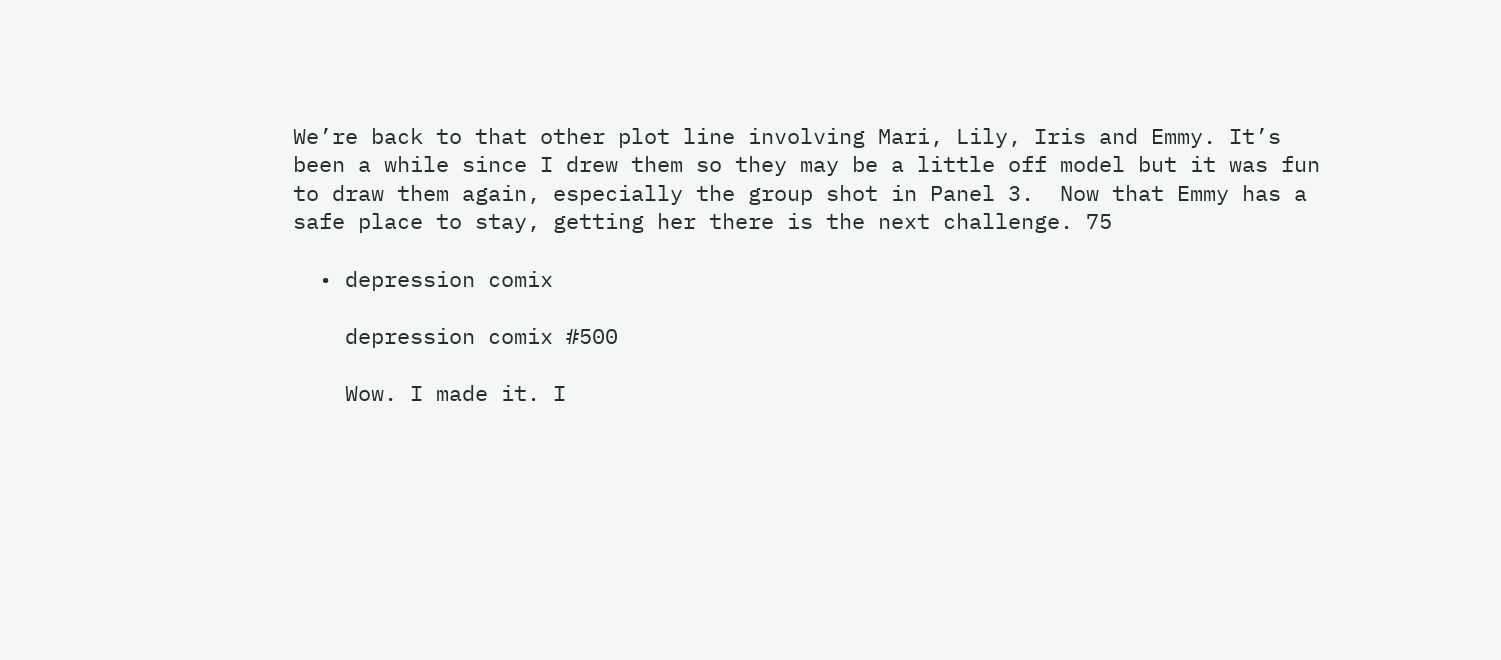We’re back to that other plot line involving Mari, Lily, Iris and Emmy. It’s been a while since I drew them so they may be a little off model but it was fun to draw them again, especially the group shot in Panel 3.  Now that Emmy has a safe place to stay, getting her there is the next challenge. 75

  • depression comix

    depression comix #500

    Wow. I made it. I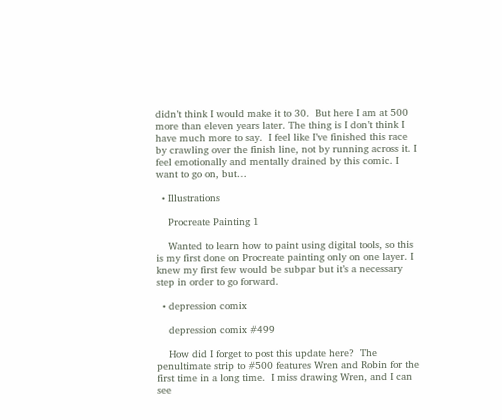didn’t think I would make it to 30.  But here I am at 500 more than eleven years later. The thing is I don’t think I have much more to say.  I feel like I’ve finished this race by crawling over the finish line, not by running across it. I feel emotionally and mentally drained by this comic. I want to go on, but…

  • Illustrations

    Procreate Painting 1

    Wanted to learn how to paint using digital tools, so this is my first done on Procreate painting only on one layer. I knew my first few would be subpar but it’s a necessary step in order to go forward.

  • depression comix

    depression comix #499

    How did I forget to post this update here?  The penultimate strip to #500 features Wren and Robin for the first time in a long time.  I miss drawing Wren, and I can see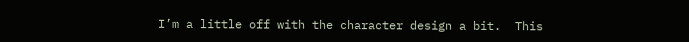I’m a little off with the character design a bit.  This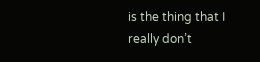is the thing that I really don’t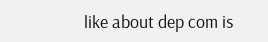like about dep com is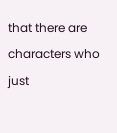that there are characters who just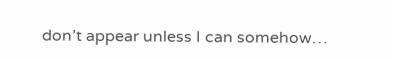don’t appear unless I can somehow…